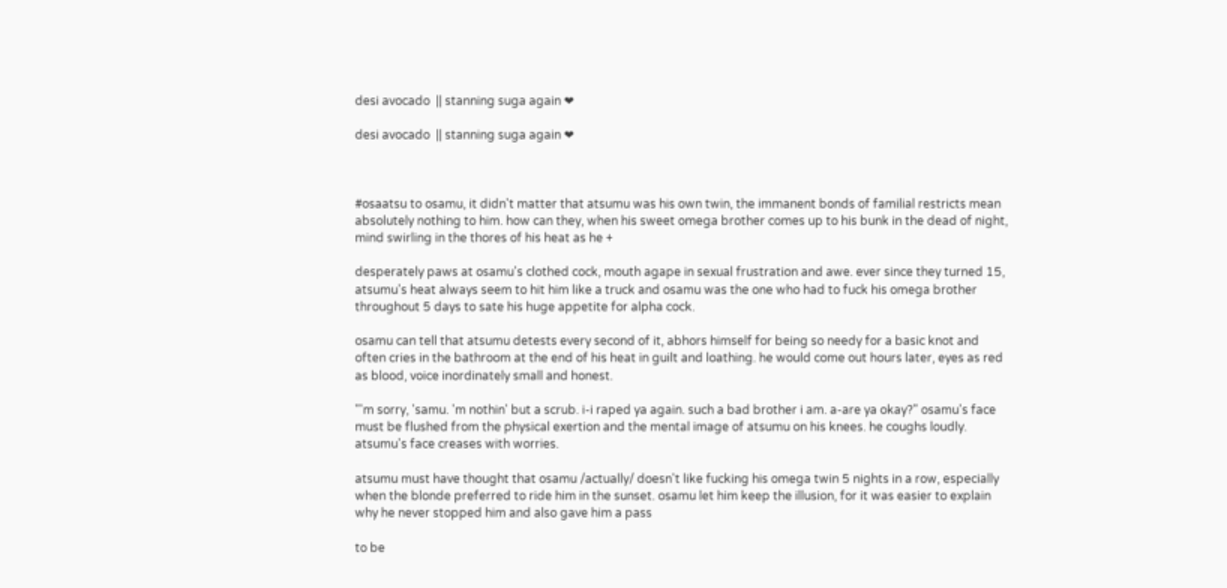desi avocado  || stanning suga again ❤

desi avocado  || stanning suga again ❤



#osaatsu to osamu, it didn't matter that atsumu was his own twin, the immanent bonds of familial restricts mean absolutely nothing to him. how can they, when his sweet omega brother comes up to his bunk in the dead of night, mind swirling in the thores of his heat as he +

desperately paws at osamu's clothed cock, mouth agape in sexual frustration and awe. ever since they turned 15, atsumu's heat always seem to hit him like a truck and osamu was the one who had to fuck his omega brother throughout 5 days to sate his huge appetite for alpha cock.

osamu can tell that atsumu detests every second of it, abhors himself for being so needy for a basic knot and often cries in the bathroom at the end of his heat in guilt and loathing. he would come out hours later, eyes as red as blood, voice inordinately small and honest.

"'m sorry, 'samu. 'm nothin' but a scrub. i-i raped ya again. such a bad brother i am. a-are ya okay?" osamu's face must be flushed from the physical exertion and the mental image of atsumu on his knees. he coughs loudly. atsumu's face creases with worries.

atsumu must have thought that osamu /actually/ doesn't like fucking his omega twin 5 nights in a row, especially when the blonde preferred to ride him in the sunset. osamu let him keep the illusion, for it was easier to explain why he never stopped him and also gave him a pass

to be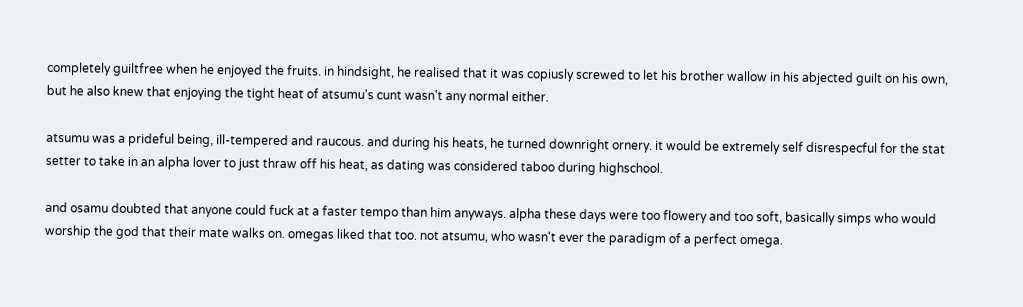completely guiltfree when he enjoyed the fruits. in hindsight, he realised that it was copiusly screwed to let his brother wallow in his abjected guilt on his own, but he also knew that enjoying the tight heat of atsumu's cunt wasn't any normal either.

atsumu was a prideful being, ill-tempered and raucous. and during his heats, he turned downright ornery. it would be extremely self disrespecful for the stat setter to take in an alpha lover to just thraw off his heat, as dating was considered taboo during highschool.

and osamu doubted that anyone could fuck at a faster tempo than him anyways. alpha these days were too flowery and too soft, basically simps who would worship the god that their mate walks on. omegas liked that too. not atsumu, who wasn't ever the paradigm of a perfect omega.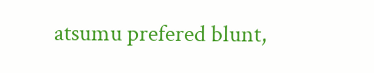atsumu prefered blunt,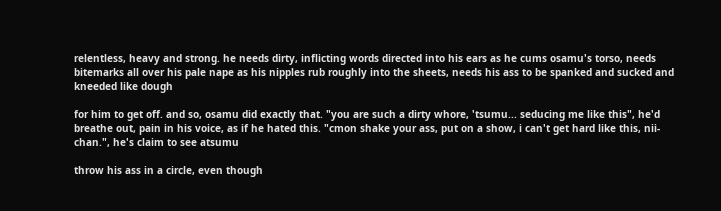relentless, heavy and strong. he needs dirty, inflicting words directed into his ears as he cums osamu's torso, needs bitemarks all over his pale nape as his nipples rub roughly into the sheets, needs his ass to be spanked and sucked and kneeded like dough

for him to get off. and so, osamu did exactly that. "you are such a dirty whore, 'tsumu... seducing me like this", he'd breathe out, pain in his voice, as if he hated this. "cmon shake your ass, put on a show, i can't get hard like this, nii-chan.", he's claim to see atsumu

throw his ass in a circle, even though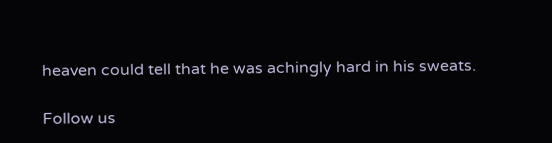heaven could tell that he was achingly hard in his sweats.

Follow us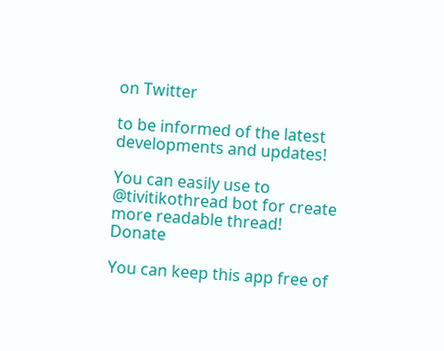on Twitter

to be informed of the latest developments and updates!

You can easily use to @tivitikothread bot for create more readable thread!
Donate

You can keep this app free of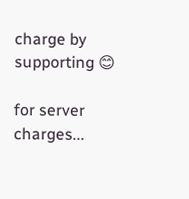charge by supporting 😊

for server charges...